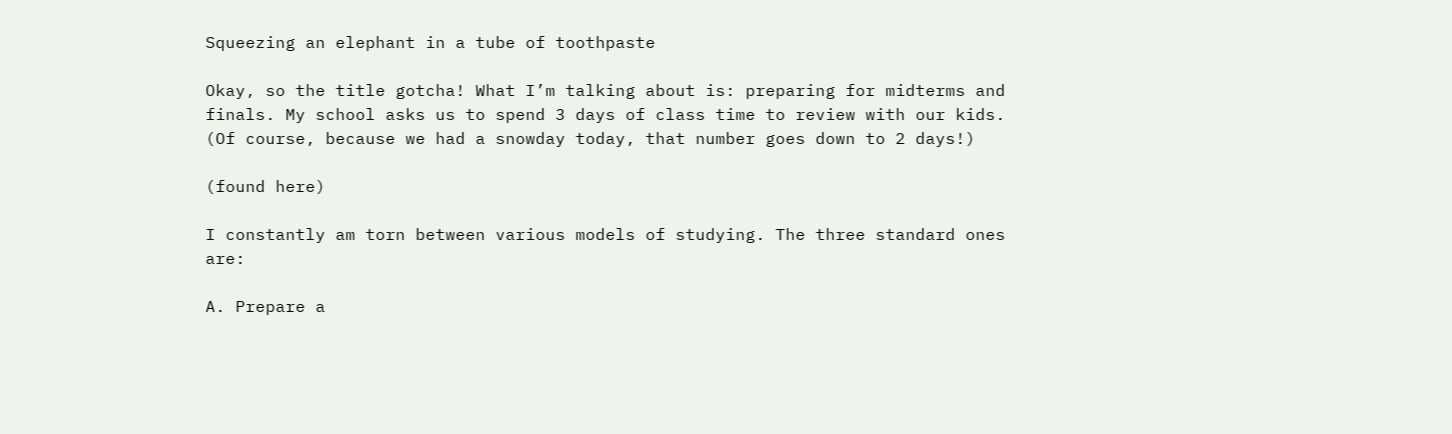Squeezing an elephant in a tube of toothpaste

Okay, so the title gotcha! What I’m talking about is: preparing for midterms and finals. My school asks us to spend 3 days of class time to review with our kids. (Of course, because we had a snowday today, that number goes down to 2 days!)

(found here)

I constantly am torn between various models of studying. The three standard ones are:

A. Prepare a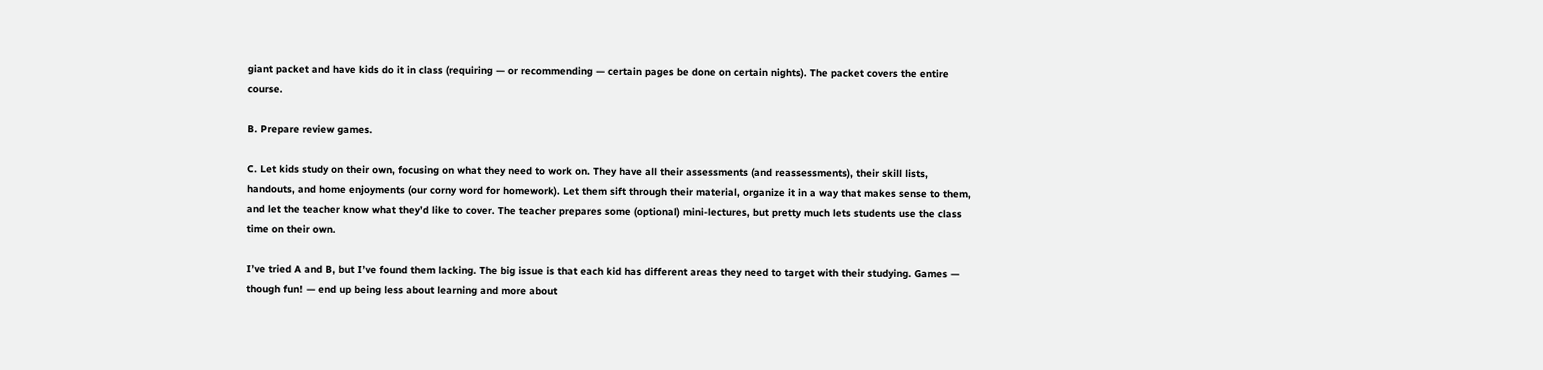giant packet and have kids do it in class (requiring — or recommending — certain pages be done on certain nights). The packet covers the entire course.

B. Prepare review games.

C. Let kids study on their own, focusing on what they need to work on. They have all their assessments (and reassessments), their skill lists, handouts, and home enjoyments (our corny word for homework). Let them sift through their material, organize it in a way that makes sense to them, and let the teacher know what they’d like to cover. The teacher prepares some (optional) mini-lectures, but pretty much lets students use the class time on their own.

I’ve tried A and B, but I’ve found them lacking. The big issue is that each kid has different areas they need to target with their studying. Games —  though fun! — end up being less about learning and more about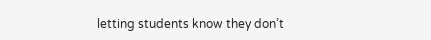letting students know they don’t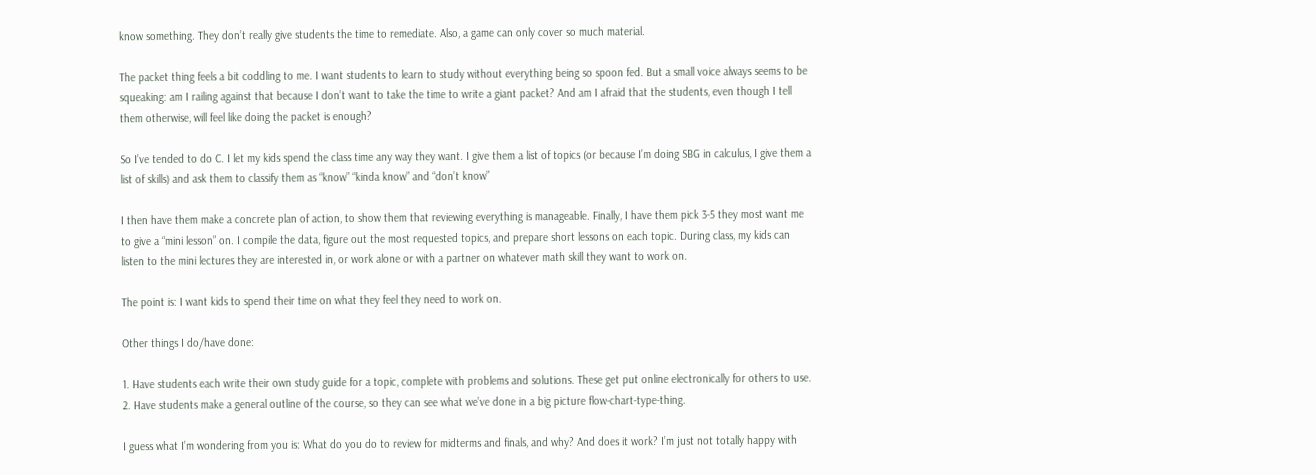know something. They don’t really give students the time to remediate. Also, a game can only cover so much material.

The packet thing feels a bit coddling to me. I want students to learn to study without everything being so spoon fed. But a small voice always seems to be squeaking: am I railing against that because I don’t want to take the time to write a giant packet? And am I afraid that the students, even though I tell them otherwise, will feel like doing the packet is enough?

So I’ve tended to do C. I let my kids spend the class time any way they want. I give them a list of topics (or because I’m doing SBG in calculus, I give them a list of skills) and ask them to classify them as “know” “kinda know” and “don’t know”

I then have them make a concrete plan of action, to show them that reviewing everything is manageable. Finally, I have them pick 3-5 they most want me to give a “mini lesson” on. I compile the data, figure out the most requested topics, and prepare short lessons on each topic. During class, my kids can listen to the mini lectures they are interested in, or work alone or with a partner on whatever math skill they want to work on.

The point is: I want kids to spend their time on what they feel they need to work on.

Other things I do/have done:

1. Have students each write their own study guide for a topic, complete with problems and solutions. These get put online electronically for others to use.
2. Have students make a general outline of the course, so they can see what we’ve done in a big picture flow-chart-type-thing.

I guess what I’m wondering from you is: What do you do to review for midterms and finals, and why? And does it work? I’m just not totally happy with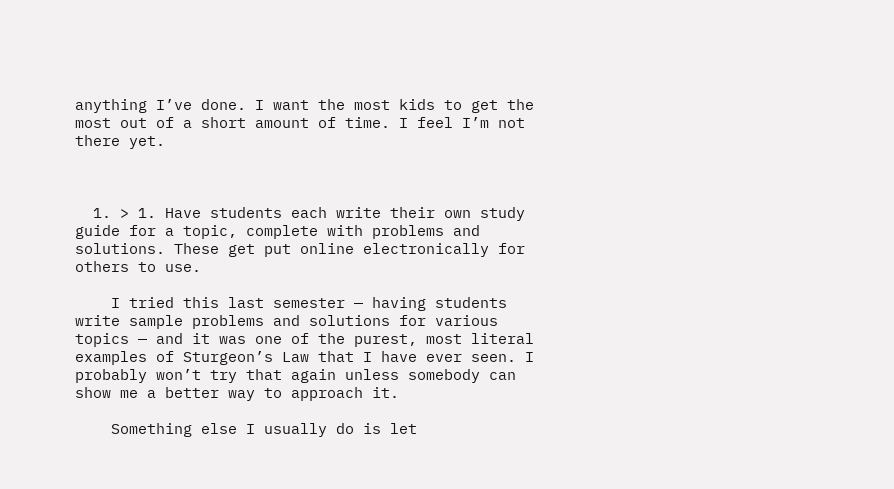anything I’ve done. I want the most kids to get the most out of a short amount of time. I feel I’m not there yet.



  1. > 1. Have students each write their own study guide for a topic, complete with problems and solutions. These get put online electronically for others to use.

    I tried this last semester — having students write sample problems and solutions for various topics — and it was one of the purest, most literal examples of Sturgeon’s Law that I have ever seen. I probably won’t try that again unless somebody can show me a better way to approach it.

    Something else I usually do is let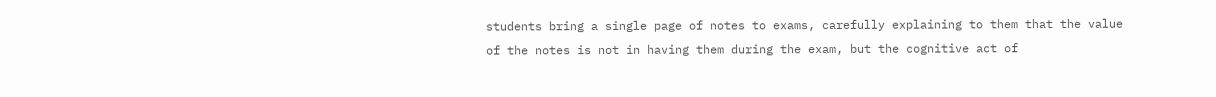students bring a single page of notes to exams, carefully explaining to them that the value of the notes is not in having them during the exam, but the cognitive act of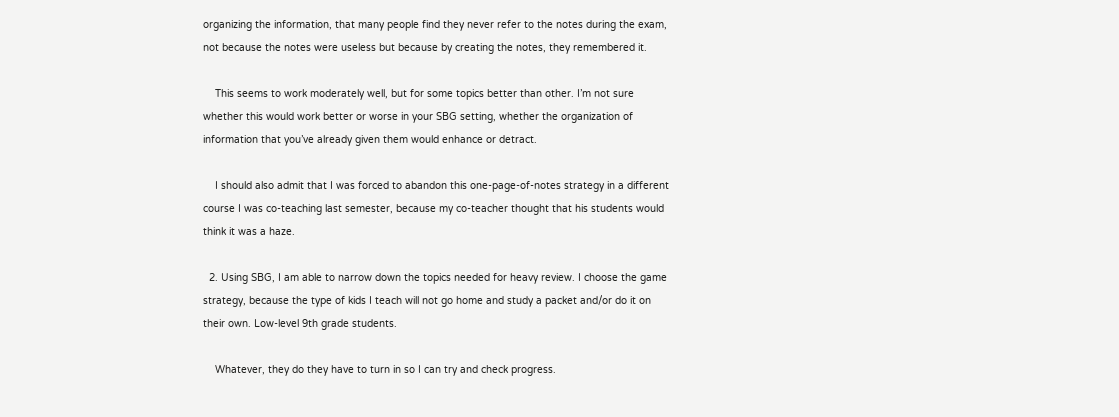organizing the information, that many people find they never refer to the notes during the exam, not because the notes were useless but because by creating the notes, they remembered it.

    This seems to work moderately well, but for some topics better than other. I’m not sure whether this would work better or worse in your SBG setting, whether the organization of information that you’ve already given them would enhance or detract.

    I should also admit that I was forced to abandon this one-page-of-notes strategy in a different course I was co-teaching last semester, because my co-teacher thought that his students would think it was a haze.

  2. Using SBG, I am able to narrow down the topics needed for heavy review. I choose the game strategy, because the type of kids I teach will not go home and study a packet and/or do it on their own. Low-level 9th grade students.

    Whatever, they do they have to turn in so I can try and check progress.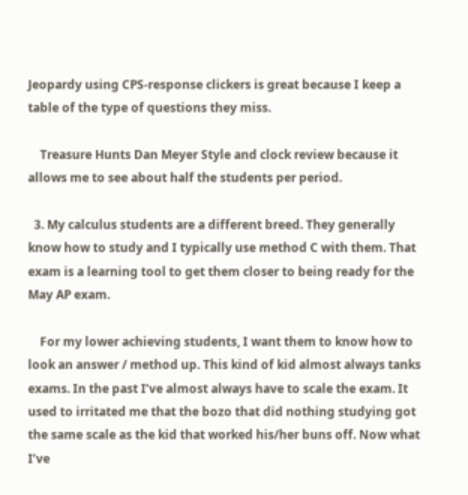Jeopardy using CPS-response clickers is great because I keep a table of the type of questions they miss.

    Treasure Hunts Dan Meyer Style and clock review because it allows me to see about half the students per period.

  3. My calculus students are a different breed. They generally know how to study and I typically use method C with them. That exam is a learning tool to get them closer to being ready for the May AP exam.

    For my lower achieving students, I want them to know how to look an answer / method up. This kind of kid almost always tanks exams. In the past I’ve almost always have to scale the exam. It used to irritated me that the bozo that did nothing studying got the same scale as the kid that worked his/her buns off. Now what I’ve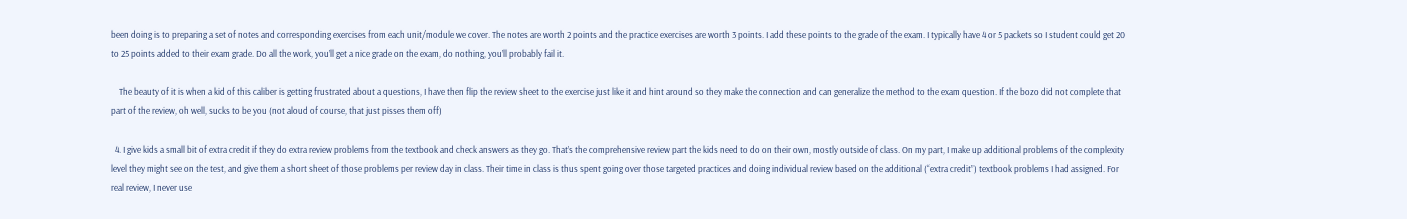been doing is to preparing a set of notes and corresponding exercises from each unit/module we cover. The notes are worth 2 points and the practice exercises are worth 3 points. I add these points to the grade of the exam. I typically have 4 or 5 packets so I student could get 20 to 25 points added to their exam grade. Do all the work, you’ll get a nice grade on the exam, do nothing, you’ll probably fail it.

    The beauty of it is when a kid of this caliber is getting frustrated about a questions, I have then flip the review sheet to the exercise just like it and hint around so they make the connection and can generalize the method to the exam question. If the bozo did not complete that part of the review, oh well, sucks to be you (not aloud of course, that just pisses them off)

  4. I give kids a small bit of extra credit if they do extra review problems from the textbook and check answers as they go. That’s the comprehensive review part the kids need to do on their own, mostly outside of class. On my part, I make up additional problems of the complexity level they might see on the test, and give them a short sheet of those problems per review day in class. Their time in class is thus spent going over those targeted practices and doing individual review based on the additional (“extra credit”) textbook problems I had assigned. For real review, I never use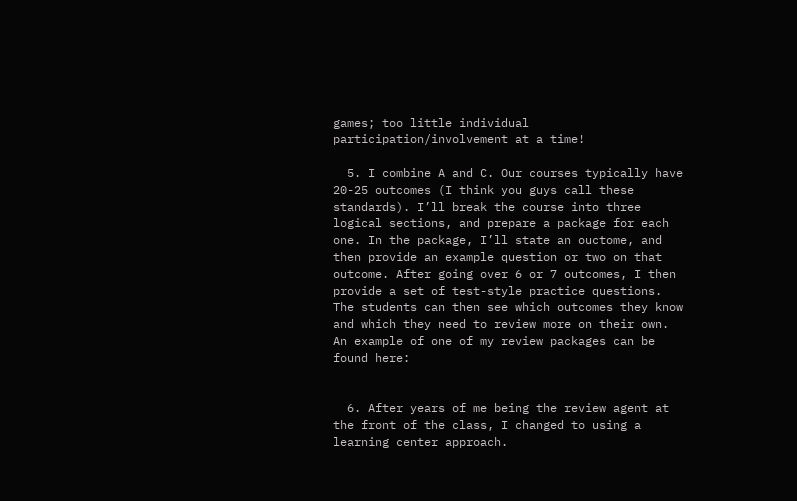games; too little individual participation/involvement at a time!

  5. I combine A and C. Our courses typically have 20-25 outcomes (I think you guys call these standards). I’ll break the course into three logical sections, and prepare a package for each one. In the package, I’ll state an ouctome, and then provide an example question or two on that outcome. After going over 6 or 7 outcomes, I then provide a set of test-style practice questions. The students can then see which outcomes they know and which they need to review more on their own. An example of one of my review packages can be found here:


  6. After years of me being the review agent at the front of the class, I changed to using a learning center approach.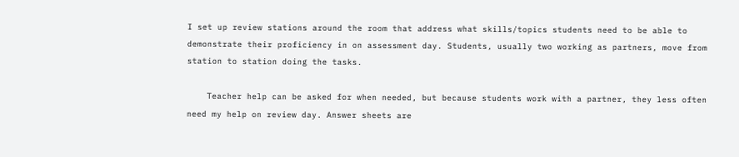I set up review stations around the room that address what skills/topics students need to be able to demonstrate their proficiency in on assessment day. Students, usually two working as partners, move from station to station doing the tasks.

    Teacher help can be asked for when needed, but because students work with a partner, they less often need my help on review day. Answer sheets are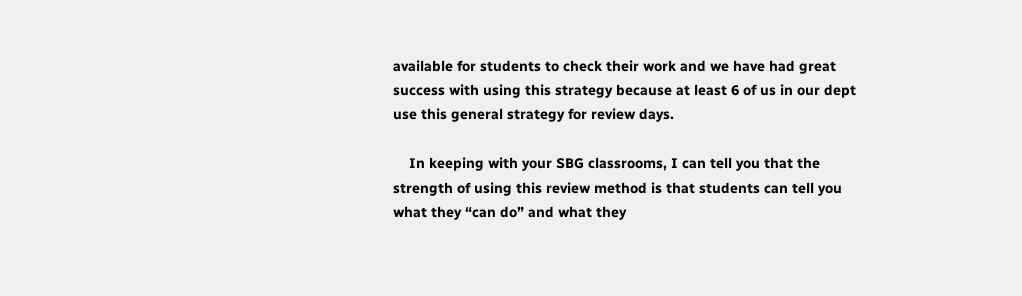available for students to check their work and we have had great success with using this strategy because at least 6 of us in our dept use this general strategy for review days.

    In keeping with your SBG classrooms, I can tell you that the strength of using this review method is that students can tell you what they “can do” and what they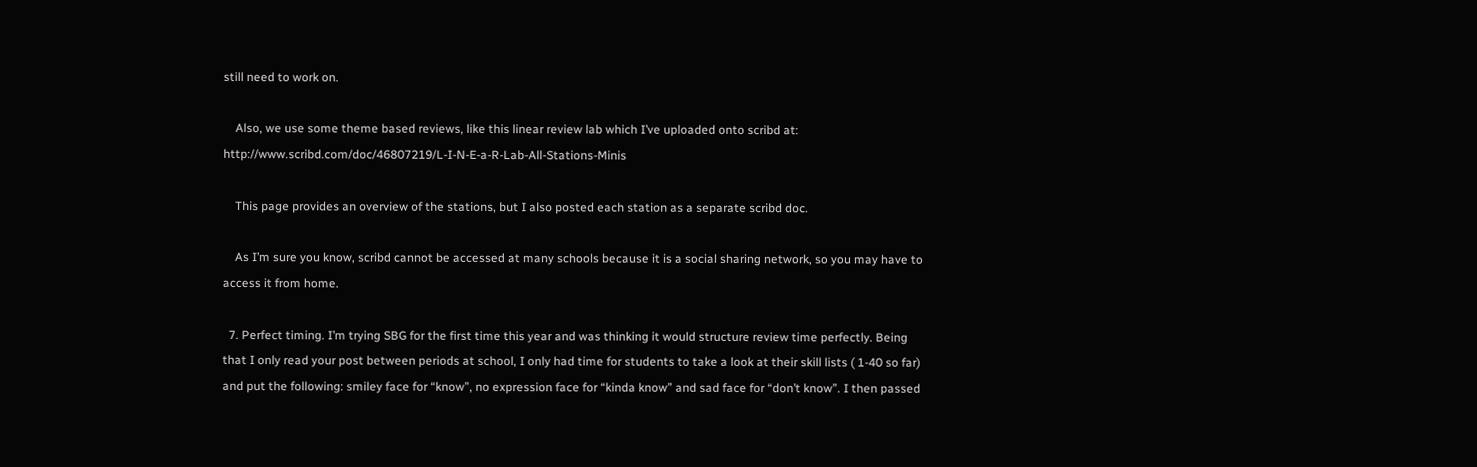still need to work on.

    Also, we use some theme based reviews, like this linear review lab which I’ve uploaded onto scribd at: http://www.scribd.com/doc/46807219/L-I-N-E-a-R-Lab-All-Stations-Minis

    This page provides an overview of the stations, but I also posted each station as a separate scribd doc.

    As I’m sure you know, scribd cannot be accessed at many schools because it is a social sharing network, so you may have to access it from home.

  7. Perfect timing. I’m trying SBG for the first time this year and was thinking it would structure review time perfectly. Being that I only read your post between periods at school, I only had time for students to take a look at their skill lists ( 1-40 so far) and put the following: smiley face for “know”, no expression face for “kinda know” and sad face for “don’t know”. I then passed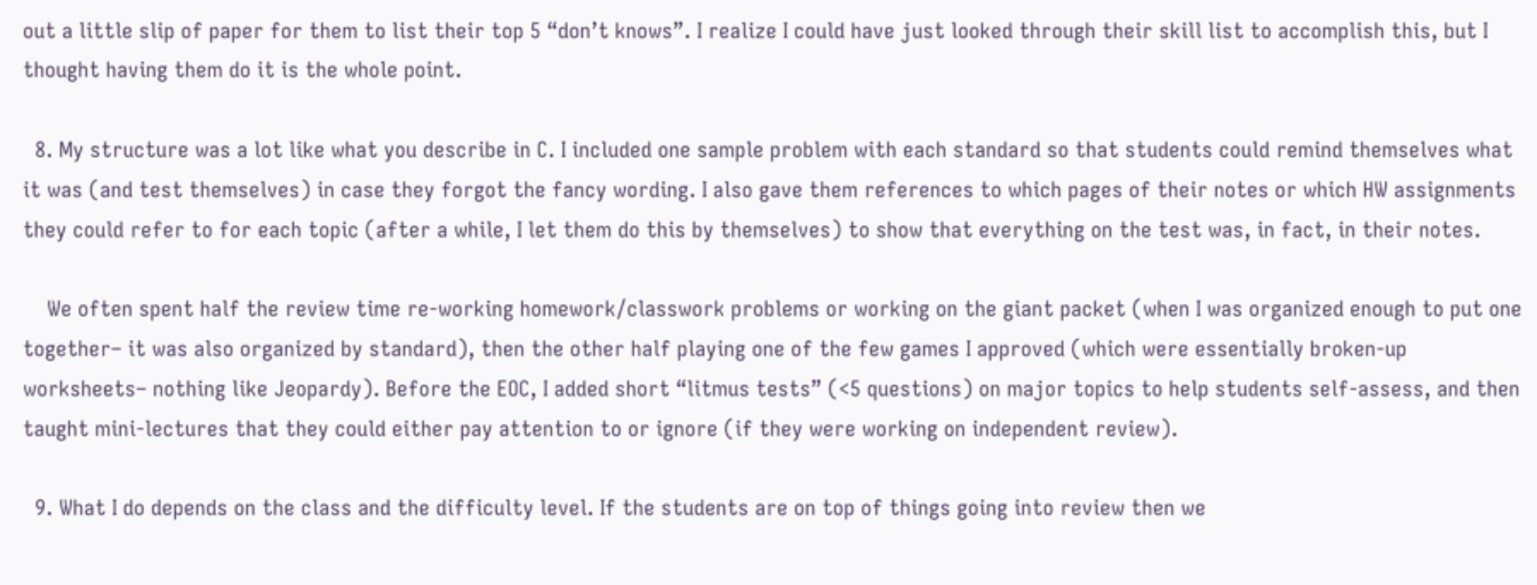out a little slip of paper for them to list their top 5 “don’t knows”. I realize I could have just looked through their skill list to accomplish this, but I thought having them do it is the whole point.

  8. My structure was a lot like what you describe in C. I included one sample problem with each standard so that students could remind themselves what it was (and test themselves) in case they forgot the fancy wording. I also gave them references to which pages of their notes or which HW assignments they could refer to for each topic (after a while, I let them do this by themselves) to show that everything on the test was, in fact, in their notes.

    We often spent half the review time re-working homework/classwork problems or working on the giant packet (when I was organized enough to put one together– it was also organized by standard), then the other half playing one of the few games I approved (which were essentially broken-up worksheets– nothing like Jeopardy). Before the EOC, I added short “litmus tests” (<5 questions) on major topics to help students self-assess, and then taught mini-lectures that they could either pay attention to or ignore (if they were working on independent review).

  9. What I do depends on the class and the difficulty level. If the students are on top of things going into review then we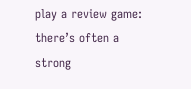play a review game: there’s often a strong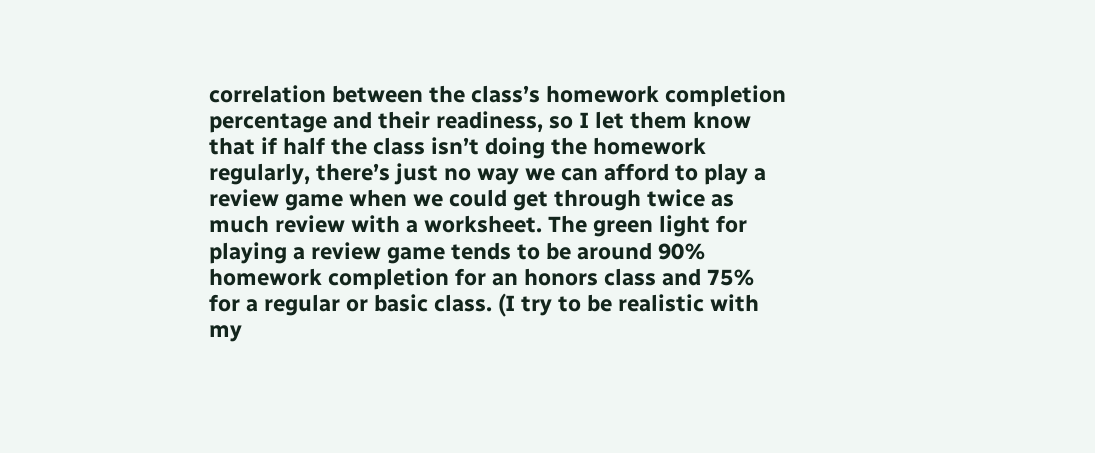correlation between the class’s homework completion percentage and their readiness, so I let them know that if half the class isn’t doing the homework regularly, there’s just no way we can afford to play a review game when we could get through twice as much review with a worksheet. The green light for playing a review game tends to be around 90% homework completion for an honors class and 75% for a regular or basic class. (I try to be realistic with my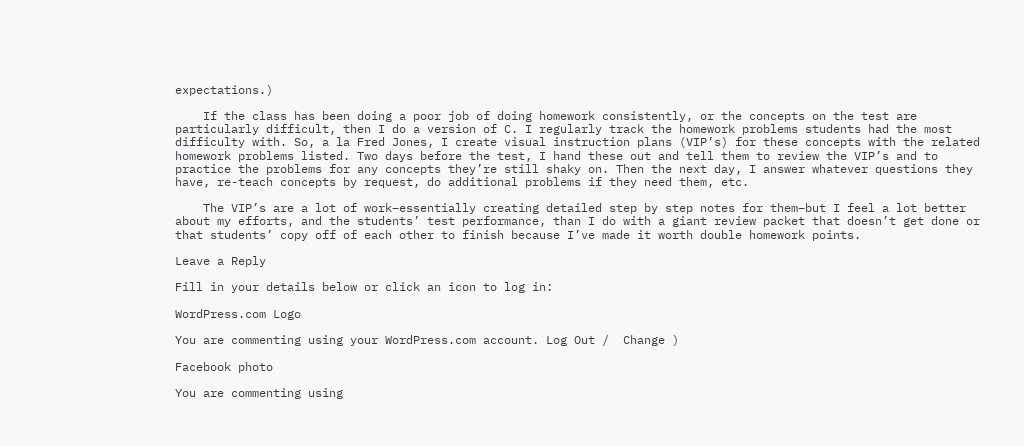expectations.)

    If the class has been doing a poor job of doing homework consistently, or the concepts on the test are particularly difficult, then I do a version of C. I regularly track the homework problems students had the most difficulty with. So, a la Fred Jones, I create visual instruction plans (VIP’s) for these concepts with the related homework problems listed. Two days before the test, I hand these out and tell them to review the VIP’s and to practice the problems for any concepts they’re still shaky on. Then the next day, I answer whatever questions they have, re-teach concepts by request, do additional problems if they need them, etc.

    The VIP’s are a lot of work–essentially creating detailed step by step notes for them–but I feel a lot better about my efforts, and the students’ test performance, than I do with a giant review packet that doesn’t get done or that students’ copy off of each other to finish because I’ve made it worth double homework points.

Leave a Reply

Fill in your details below or click an icon to log in:

WordPress.com Logo

You are commenting using your WordPress.com account. Log Out /  Change )

Facebook photo

You are commenting using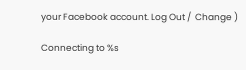your Facebook account. Log Out /  Change )

Connecting to %s